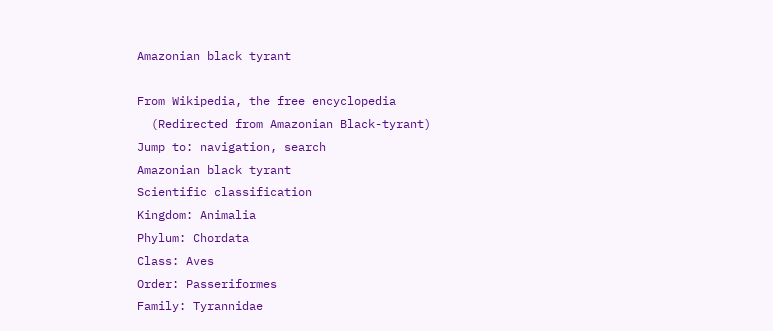Amazonian black tyrant

From Wikipedia, the free encyclopedia
  (Redirected from Amazonian Black-tyrant)
Jump to: navigation, search
Amazonian black tyrant
Scientific classification
Kingdom: Animalia
Phylum: Chordata
Class: Aves
Order: Passeriformes
Family: Tyrannidae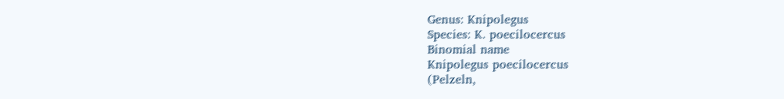Genus: Knipolegus
Species: K. poecilocercus
Binomial name
Knipolegus poecilocercus
(Pelzeln,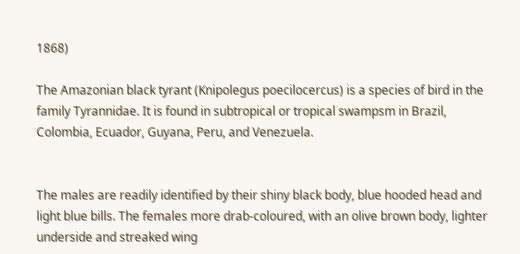1868)

The Amazonian black tyrant (Knipolegus poecilocercus) is a species of bird in the family Tyrannidae. It is found in subtropical or tropical swampsm in Brazil, Colombia, Ecuador, Guyana, Peru, and Venezuela.


The males are readily identified by their shiny black body, blue hooded head and light blue bills. The females more drab-coloured, with an olive brown body, lighter underside and streaked wing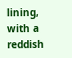lining, with a reddish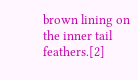brown lining on the inner tail feathers.[2]